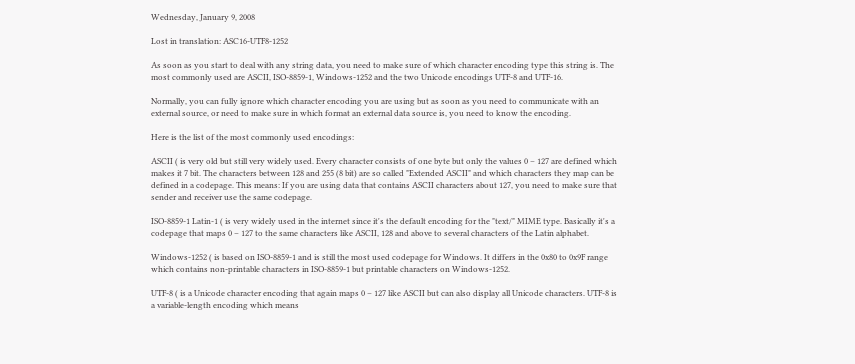Wednesday, January 9, 2008

Lost in translation: ASC16-UTF8-1252

As soon as you start to deal with any string data, you need to make sure of which character encoding type this string is. The most commonly used are ASCII, ISO-8859-1, Windows-1252 and the two Unicode encodings UTF-8 and UTF-16.

Normally, you can fully ignore which character encoding you are using but as soon as you need to communicate with an external source, or need to make sure in which format an external data source is, you need to know the encoding.

Here is the list of the most commonly used encodings:

ASCII ( is very old but still very widely used. Every character consists of one byte but only the values 0 – 127 are defined which makes it 7 bit. The characters between 128 and 255 (8 bit) are so called "Extended ASCII" and which characters they map can be defined in a codepage. This means: If you are using data that contains ASCII characters about 127, you need to make sure that sender and receiver use the same codepage.

ISO-8859-1 Latin-1 ( is very widely used in the internet since it's the default encoding for the "text/" MIME type. Basically it's a codepage that maps 0 – 127 to the same characters like ASCII, 128 and above to several characters of the Latin alphabet.

Windows-1252 ( is based on ISO-8859-1 and is still the most used codepage for Windows. It differs in the 0x80 to 0x9F range which contains non-printable characters in ISO-8859-1 but printable characters on Windows-1252.

UTF-8 ( is a Unicode character encoding that again maps 0 – 127 like ASCII but can also display all Unicode characters. UTF-8 is a variable-length encoding which means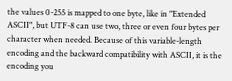the values 0-255 is mapped to one byte, like in "Extended ASCII", but UTF-8 can use two, three or even four bytes per character when needed. Because of this variable-length encoding and the backward compatibility with ASCII, it is the encoding you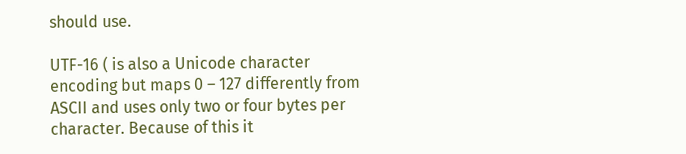should use.

UTF-16 ( is also a Unicode character encoding but maps 0 – 127 differently from ASCII and uses only two or four bytes per character. Because of this it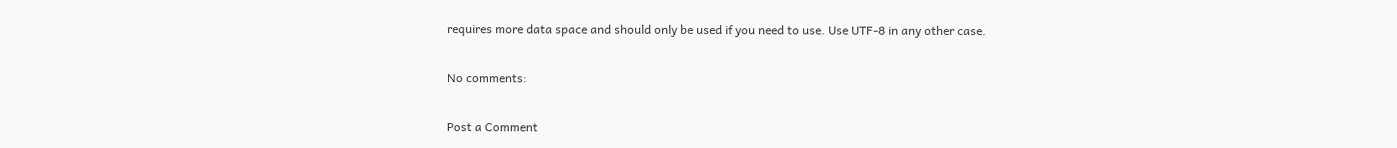requires more data space and should only be used if you need to use. Use UTF-8 in any other case.

No comments:

Post a Comment